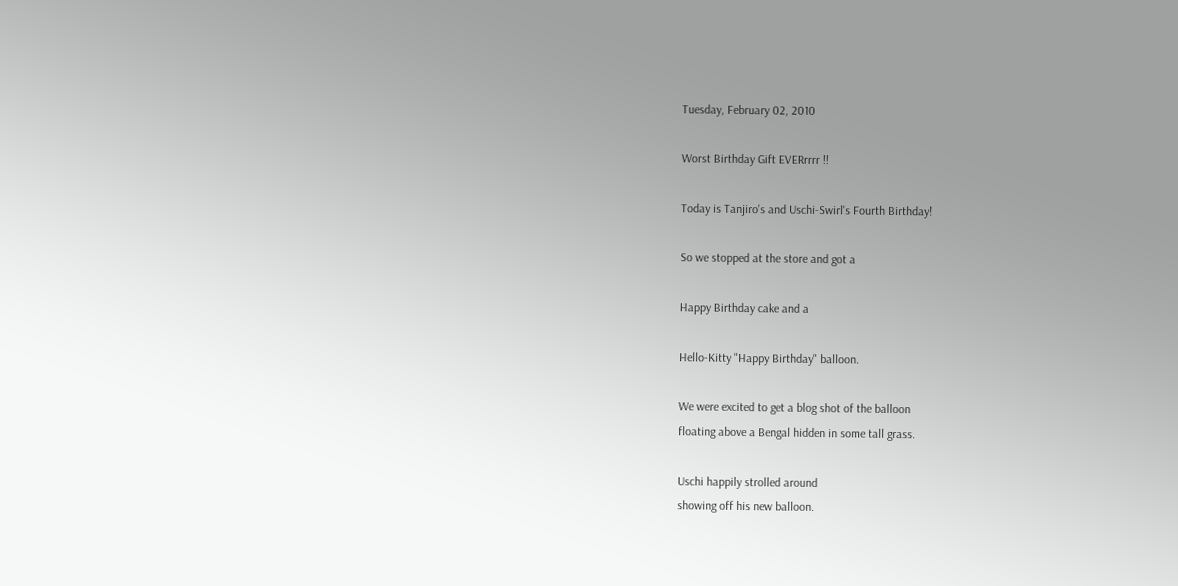Tuesday, February 02, 2010

Worst Birthday Gift EVERrrrr !!

Today is Tanjiro's and Uschi-Swirl's Fourth Birthday!

So we stopped at the store and got a

Happy Birthday cake and a

Hello-Kitty "Happy Birthday" balloon.

We were excited to get a blog shot of the balloon
floating above a Bengal hidden in some tall grass.

Uschi happily strolled around
showing off his new balloon.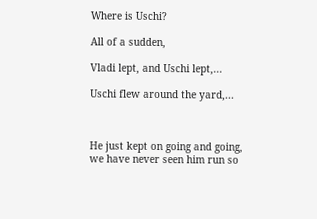Where is Uschi?

All of a sudden,

Vladi lept, and Uschi lept,...

Uschi flew around the yard,...



He just kept on going and going,
we have never seen him run so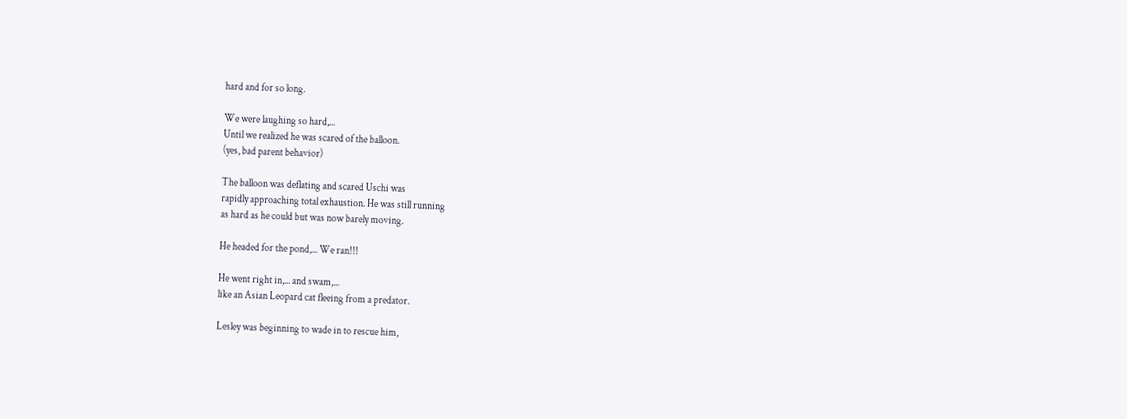hard and for so long.

We were laughing so hard,...
Until we realized he was scared of the balloon.
(yes, bad parent behavior)

The balloon was deflating and scared Uschi was
rapidly approaching total exhaustion. He was still running
as hard as he could but was now barely moving.

He headed for the pond,... We ran!!!

He went right in,... and swam,...
like an Asian Leopard cat fleeing from a predator.

Lesley was beginning to wade in to rescue him,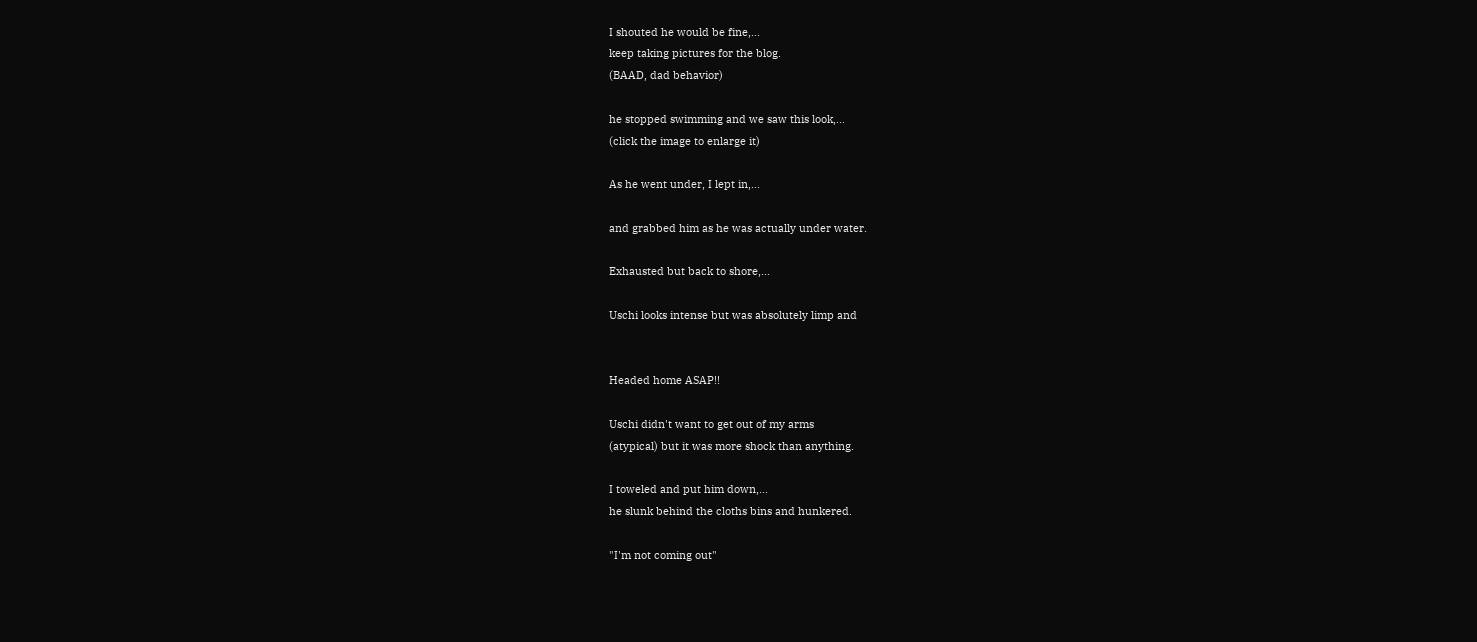I shouted he would be fine,...
keep taking pictures for the blog.
(BAAD, dad behavior)

he stopped swimming and we saw this look,...
(click the image to enlarge it)

As he went under, I lept in,...

and grabbed him as he was actually under water.

Exhausted but back to shore,...

Uschi looks intense but was absolutely limp and


Headed home ASAP!!

Uschi didn't want to get out of my arms
(atypical) but it was more shock than anything.

I toweled and put him down,...
he slunk behind the cloths bins and hunkered.

"I'm not coming out"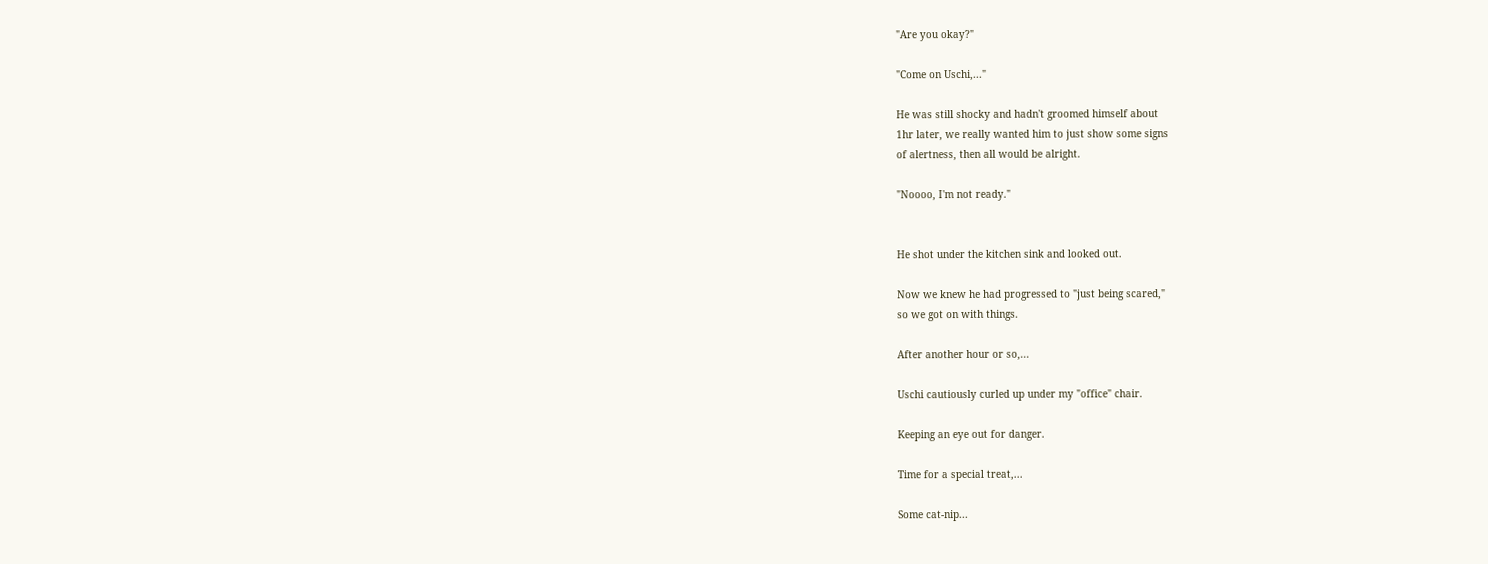"Are you okay?"

"Come on Uschi,..."

He was still shocky and hadn't groomed himself about
1hr later, we really wanted him to just show some signs
of alertness, then all would be alright.

"Noooo, I'm not ready."


He shot under the kitchen sink and looked out.

Now we knew he had progressed to "just being scared,"
so we got on with things.

After another hour or so,...

Uschi cautiously curled up under my "office" chair.

Keeping an eye out for danger.

Time for a special treat,...

Some cat-nip...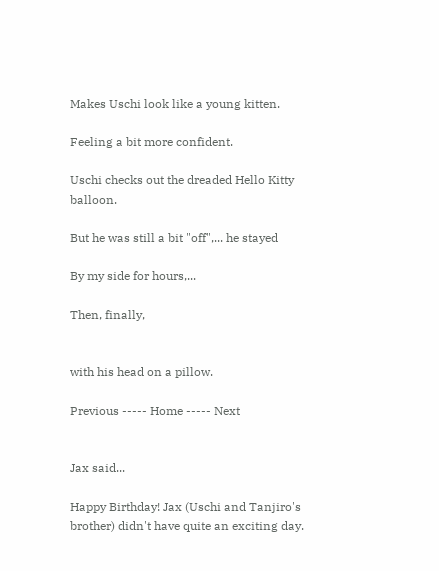Makes Uschi look like a young kitten.

Feeling a bit more confident.

Uschi checks out the dreaded Hello Kitty balloon.

But he was still a bit "off",... he stayed

By my side for hours,...

Then, finally,


with his head on a pillow.

Previous ----- Home ----- Next


Jax said...

Happy Birthday! Jax (Uschi and Tanjiro's brother) didn't have quite an exciting day.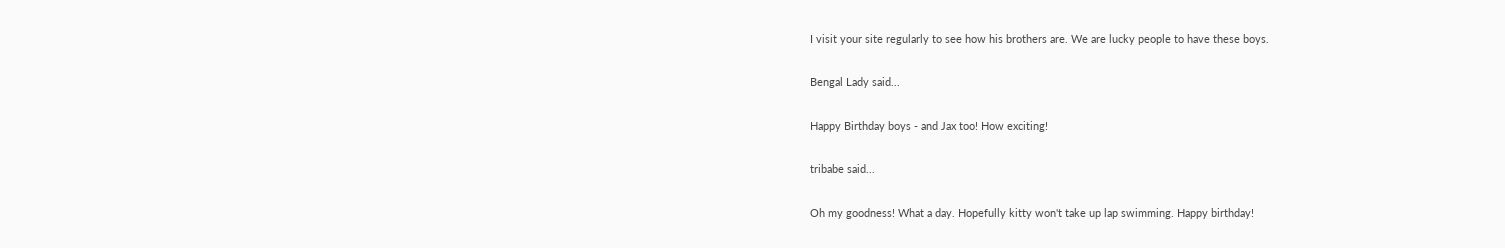I visit your site regularly to see how his brothers are. We are lucky people to have these boys.

Bengal Lady said...

Happy Birthday boys - and Jax too! How exciting!

tribabe said...

Oh my goodness! What a day. Hopefully kitty won't take up lap swimming. Happy birthday!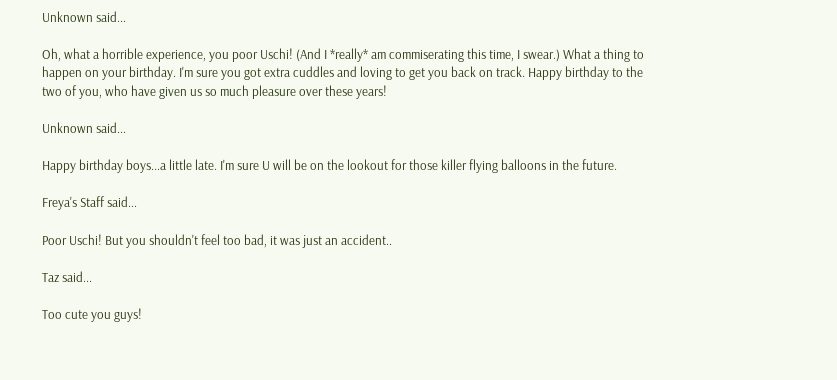Unknown said...

Oh, what a horrible experience, you poor Uschi! (And I *really* am commiserating this time, I swear.) What a thing to happen on your birthday. I'm sure you got extra cuddles and loving to get you back on track. Happy birthday to the two of you, who have given us so much pleasure over these years!

Unknown said...

Happy birthday boys...a little late. I'm sure U will be on the lookout for those killer flying balloons in the future.

Freya's Staff said...

Poor Uschi! But you shouldn't feel too bad, it was just an accident..

Taz said...

Too cute you guys!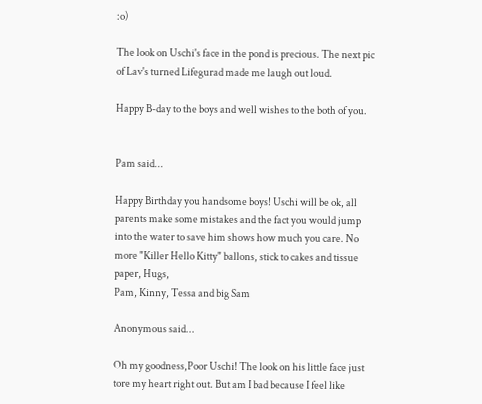:o)

The look on Uschi's face in the pond is precious. The next pic of Lav's turned Lifegurad made me laugh out loud.

Happy B-day to the boys and well wishes to the both of you.


Pam said...

Happy Birthday you handsome boys! Uschi will be ok, all parents make some mistakes and the fact you would jump into the water to save him shows how much you care. No more "Killer Hello Kitty" ballons, stick to cakes and tissue paper, Hugs,
Pam, Kinny, Tessa and big Sam

Anonymous said...

Oh my goodness,Poor Uschi! The look on his little face just tore my heart right out. But am I bad because I feel like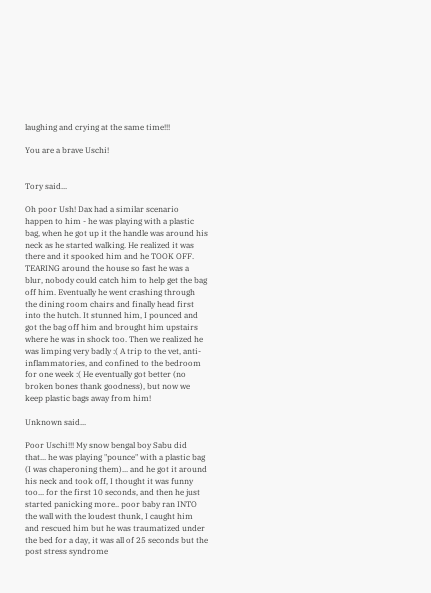laughing and crying at the same time!!!

You are a brave Uschi!


Tory said...

Oh poor Ush! Dax had a similar scenario happen to him - he was playing with a plastic bag, when he got up it the handle was around his neck as he started walking. He realized it was there and it spooked him and he TOOK OFF. TEARING around the house so fast he was a blur, nobody could catch him to help get the bag off him. Eventually he went crashing through the dining room chairs and finally head first into the hutch. It stunned him, I pounced and got the bag off him and brought him upstairs where he was in shock too. Then we realized he was limping very badly :( A trip to the vet, anti-inflammatories, and confined to the bedroom for one week :( He eventually got better (no broken bones thank goodness), but now we keep plastic bags away from him!

Unknown said...

Poor Uschi!!! My snow bengal boy Sabu did that... he was playing "pounce" with a plastic bag (I was chaperoning them)... and he got it around his neck and took off, I thought it was funny too... for the first 10 seconds, and then he just started panicking more.. poor baby ran INTO the wall with the loudest thunk, I caught him and rescued him but he was traumatized under the bed for a day, it was all of 25 seconds but the post stress syndrome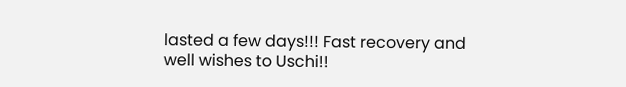lasted a few days!!! Fast recovery and well wishes to Uschi!!